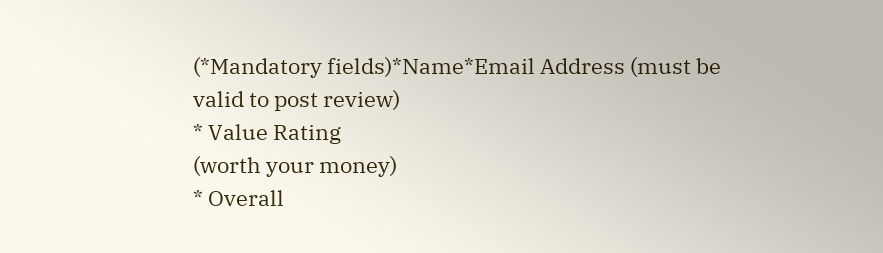(*Mandatory fields)*Name*Email Address (must be valid to post review)
* Value Rating
(worth your money)
* Overall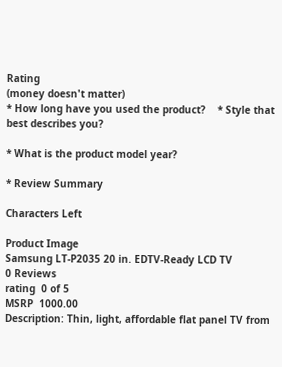Rating
(money doesn't matter)
* How long have you used the product?    * Style that best describes you?

* What is the product model year?

* Review Summary

Characters Left

Product Image
Samsung LT-P2035 20 in. EDTV-Ready LCD TV
0 Reviews
rating  0 of 5
MSRP  1000.00
Description: Thin, light, affordable flat panel TV from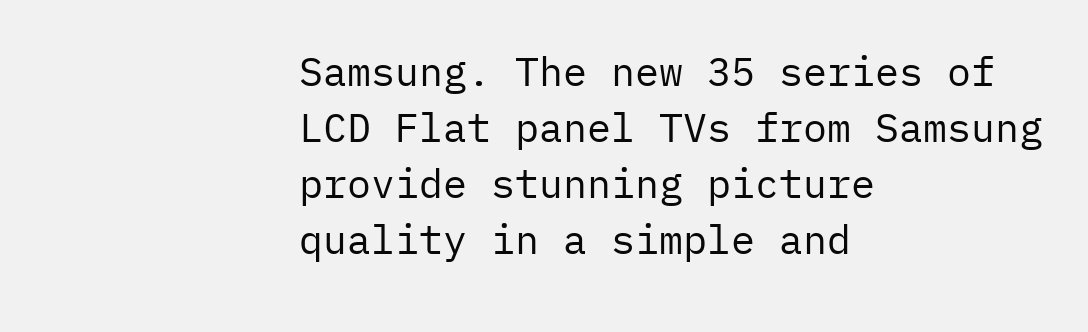Samsung. The new 35 series of LCD Flat panel TVs from Samsung provide stunning picture quality in a simple and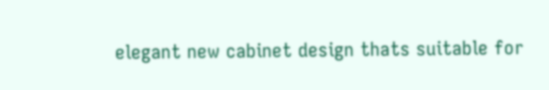elegant new cabinet design thats suitable for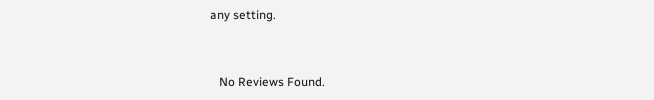any setting.


   No Reviews Found.